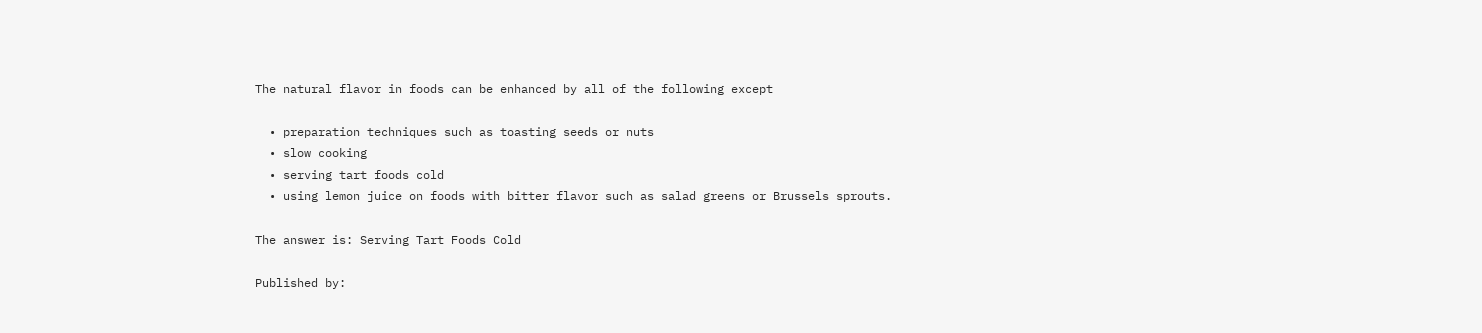The natural flavor in foods can be enhanced by all of the following except

  • preparation techniques such as toasting seeds or nuts
  • slow cooking
  • serving tart foods cold
  • using lemon juice on foods with bitter flavor such as salad greens or Brussels sprouts.

The answer is: Serving Tart Foods Cold

Published by: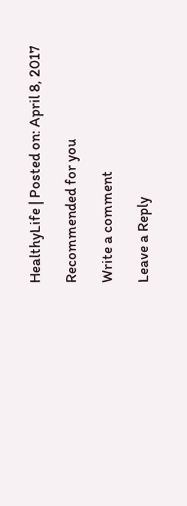HealthyLife | Posted on: April 8, 2017

Recommended for you

Write a comment

Leave a Reply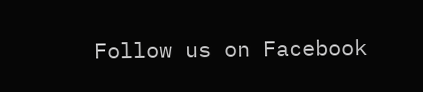Follow us on Facebook